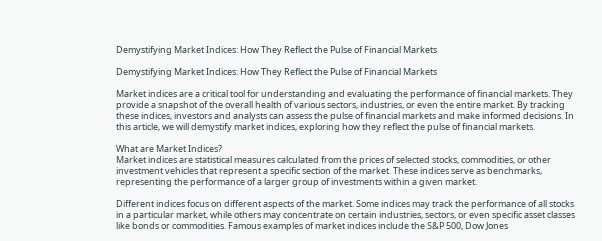Demystifying Market Indices: How They Reflect the Pulse of Financial Markets

Demystifying Market Indices: How They Reflect the Pulse of Financial Markets

Market indices are a critical tool for understanding and evaluating the performance of financial markets. They provide a snapshot of the overall health of various sectors, industries, or even the entire market. By tracking these indices, investors and analysts can assess the pulse of financial markets and make informed decisions. In this article, we will demystify market indices, exploring how they reflect the pulse of financial markets.

What are Market Indices?
Market indices are statistical measures calculated from the prices of selected stocks, commodities, or other investment vehicles that represent a specific section of the market. These indices serve as benchmarks, representing the performance of a larger group of investments within a given market.

Different indices focus on different aspects of the market. Some indices may track the performance of all stocks in a particular market, while others may concentrate on certain industries, sectors, or even specific asset classes like bonds or commodities. Famous examples of market indices include the S&P 500, Dow Jones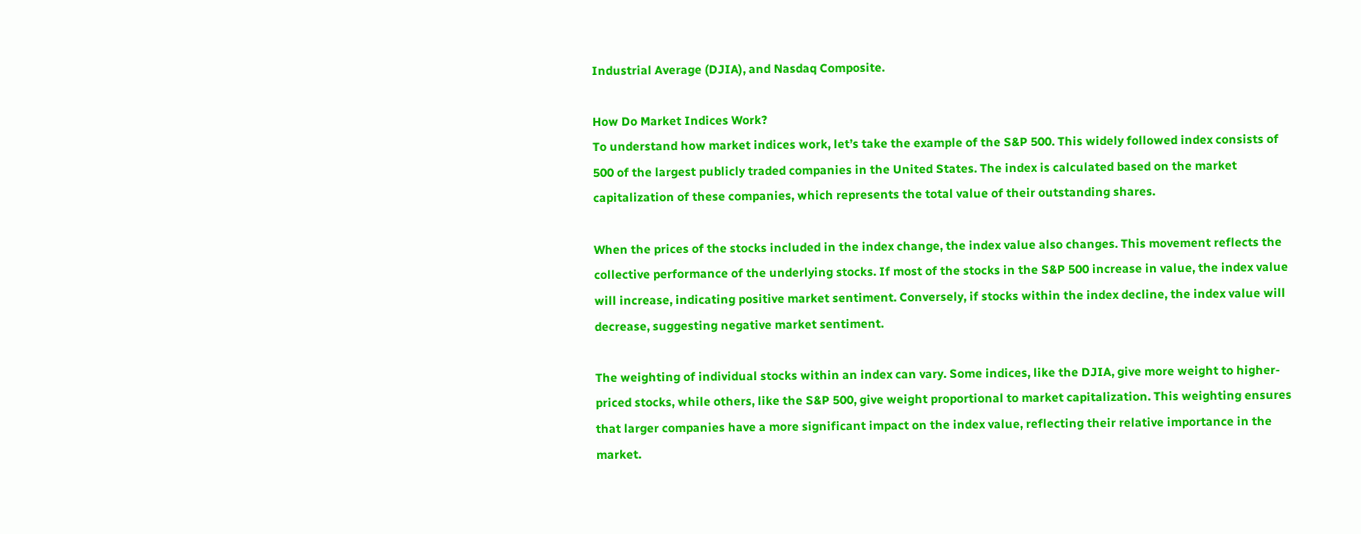Industrial Average (DJIA), and Nasdaq Composite.

How Do Market Indices Work?
To understand how market indices work, let’s take the example of the S&P 500. This widely followed index consists of 500 of the largest publicly traded companies in the United States. The index is calculated based on the market capitalization of these companies, which represents the total value of their outstanding shares.

When the prices of the stocks included in the index change, the index value also changes. This movement reflects the collective performance of the underlying stocks. If most of the stocks in the S&P 500 increase in value, the index value will increase, indicating positive market sentiment. Conversely, if stocks within the index decline, the index value will decrease, suggesting negative market sentiment.

The weighting of individual stocks within an index can vary. Some indices, like the DJIA, give more weight to higher-priced stocks, while others, like the S&P 500, give weight proportional to market capitalization. This weighting ensures that larger companies have a more significant impact on the index value, reflecting their relative importance in the market.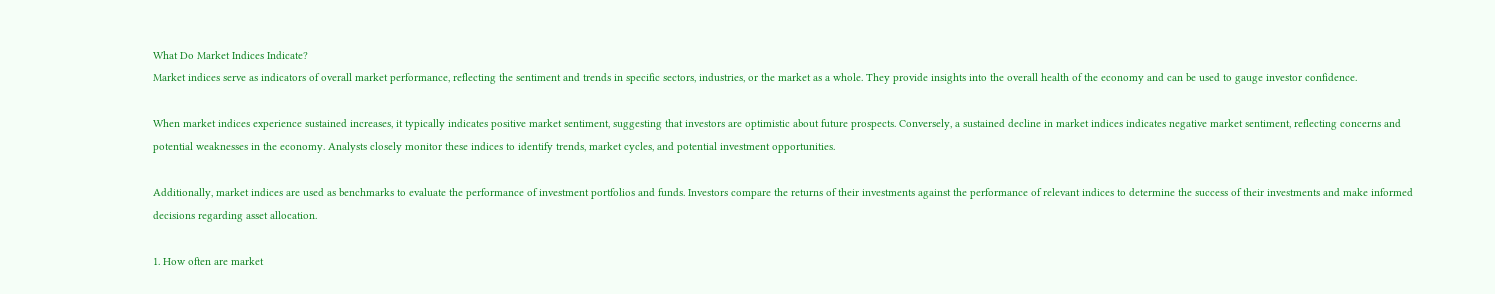What Do Market Indices Indicate?
Market indices serve as indicators of overall market performance, reflecting the sentiment and trends in specific sectors, industries, or the market as a whole. They provide insights into the overall health of the economy and can be used to gauge investor confidence.

When market indices experience sustained increases, it typically indicates positive market sentiment, suggesting that investors are optimistic about future prospects. Conversely, a sustained decline in market indices indicates negative market sentiment, reflecting concerns and potential weaknesses in the economy. Analysts closely monitor these indices to identify trends, market cycles, and potential investment opportunities.

Additionally, market indices are used as benchmarks to evaluate the performance of investment portfolios and funds. Investors compare the returns of their investments against the performance of relevant indices to determine the success of their investments and make informed decisions regarding asset allocation.

1. How often are market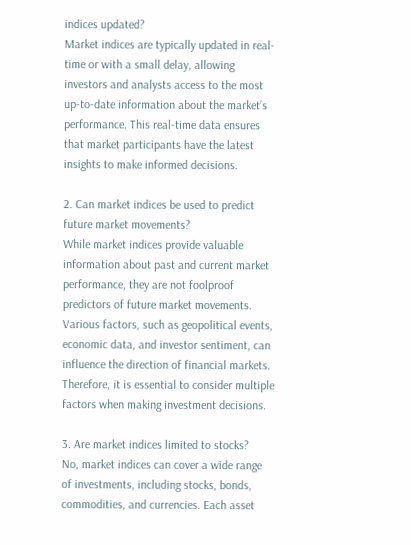indices updated?
Market indices are typically updated in real-time or with a small delay, allowing investors and analysts access to the most up-to-date information about the market’s performance. This real-time data ensures that market participants have the latest insights to make informed decisions.

2. Can market indices be used to predict future market movements?
While market indices provide valuable information about past and current market performance, they are not foolproof predictors of future market movements. Various factors, such as geopolitical events, economic data, and investor sentiment, can influence the direction of financial markets. Therefore, it is essential to consider multiple factors when making investment decisions.

3. Are market indices limited to stocks?
No, market indices can cover a wide range of investments, including stocks, bonds, commodities, and currencies. Each asset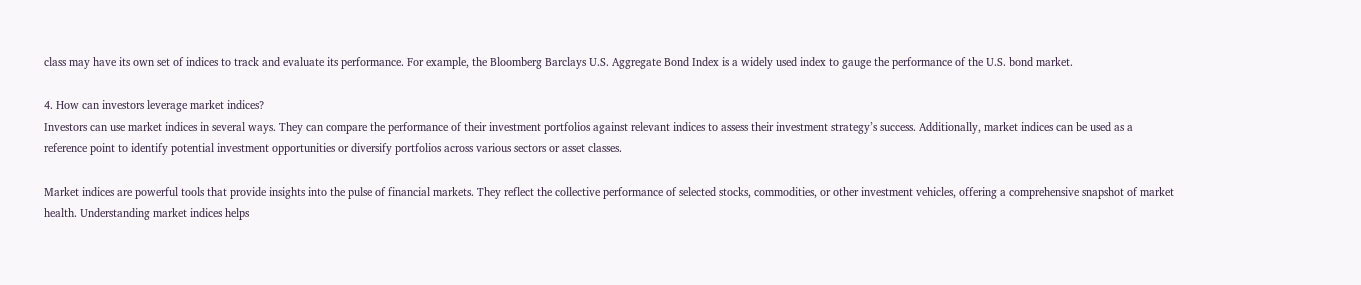class may have its own set of indices to track and evaluate its performance. For example, the Bloomberg Barclays U.S. Aggregate Bond Index is a widely used index to gauge the performance of the U.S. bond market.

4. How can investors leverage market indices?
Investors can use market indices in several ways. They can compare the performance of their investment portfolios against relevant indices to assess their investment strategy’s success. Additionally, market indices can be used as a reference point to identify potential investment opportunities or diversify portfolios across various sectors or asset classes.

Market indices are powerful tools that provide insights into the pulse of financial markets. They reflect the collective performance of selected stocks, commodities, or other investment vehicles, offering a comprehensive snapshot of market health. Understanding market indices helps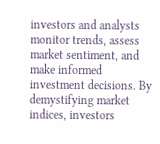investors and analysts monitor trends, assess market sentiment, and make informed investment decisions. By demystifying market indices, investors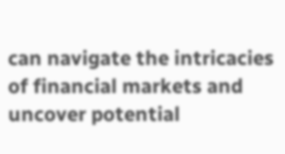can navigate the intricacies of financial markets and uncover potential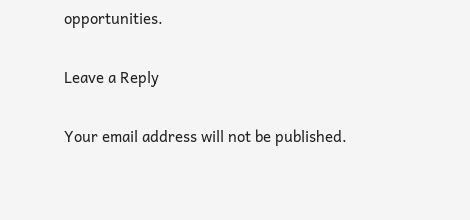opportunities.

Leave a Reply

Your email address will not be published.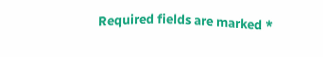Required fields are marked *